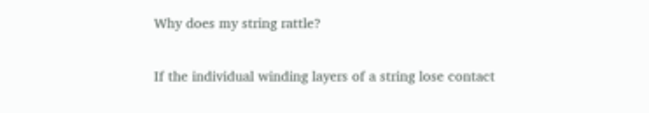Why does my string rattle?

If the individual winding layers of a string lose contact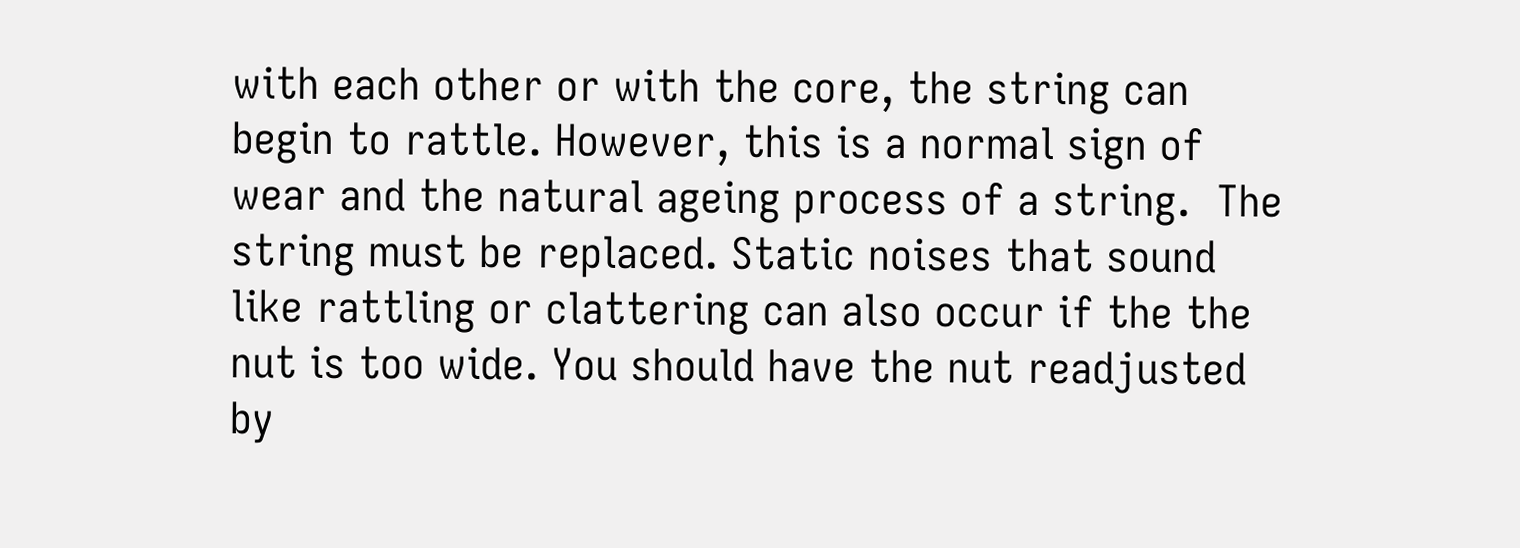with each other or with the core, the string can begin to rattle. However, this is a normal sign of wear and the natural ageing process of a string.  The string must be replaced. Static noises that sound like rattling or clattering can also occur if the the nut is too wide. You should have the nut readjusted by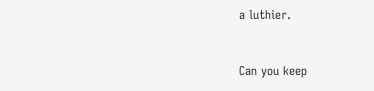a luthier.



Can you keep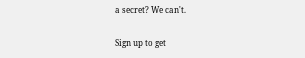a secret? We can't.

Sign up to get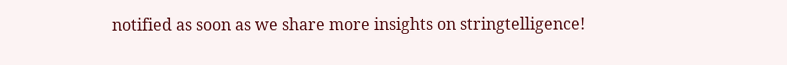notified as soon as we share more insights on stringtelligence!